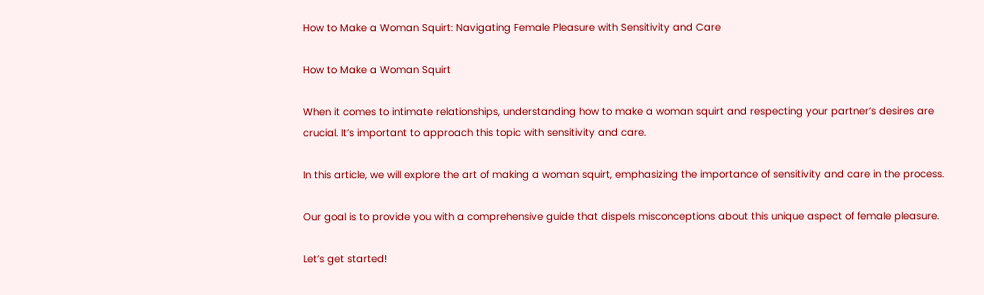How to Make a Woman Squirt: Navigating Female Pleasure with Sensitivity and Care

How to Make a Woman Squirt

When it comes to intimate relationships, understanding how to make a woman squirt and respecting your partner’s desires are crucial. It’s important to approach this topic with sensitivity and care.

In this article, we will explore the art of making a woman squirt, emphasizing the importance of sensitivity and care in the process.

Our goal is to provide you with a comprehensive guide that dispels misconceptions about this unique aspect of female pleasure.

Let’s get started!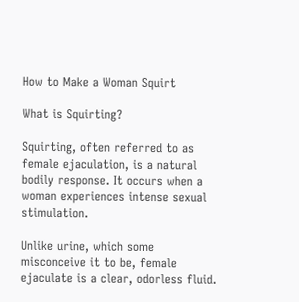How to Make a Woman Squirt

What is Squirting?

Squirting, often referred to as female ejaculation, is a natural bodily response. It occurs when a woman experiences intense sexual stimulation.

Unlike urine, which some misconceive it to be, female ejaculate is a clear, odorless fluid.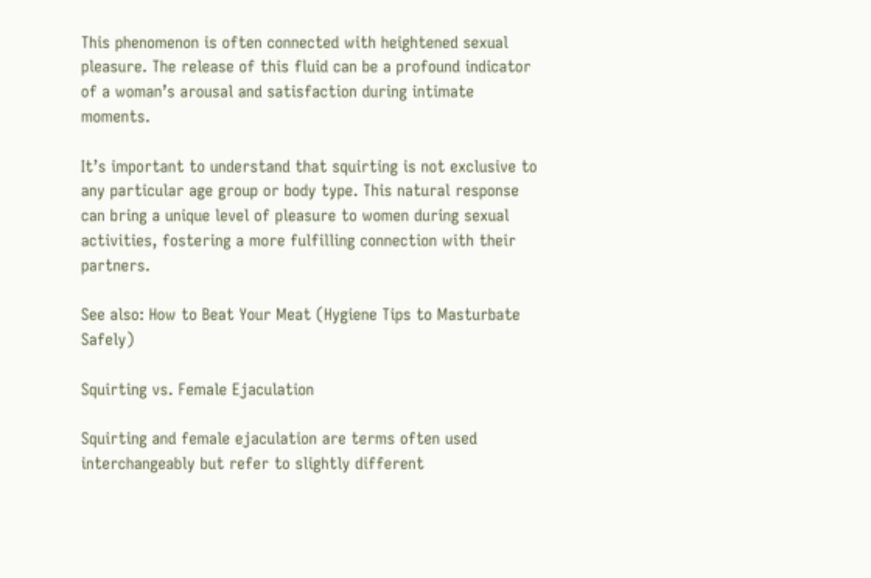This phenomenon is often connected with heightened sexual pleasure. The release of this fluid can be a profound indicator of a woman’s arousal and satisfaction during intimate moments.

It’s important to understand that squirting is not exclusive to any particular age group or body type. This natural response can bring a unique level of pleasure to women during sexual activities, fostering a more fulfilling connection with their partners.

See also: How to Beat Your Meat (Hygiene Tips to Masturbate Safely)

Squirting vs. Female Ejaculation

Squirting and female ejaculation are terms often used interchangeably but refer to slightly different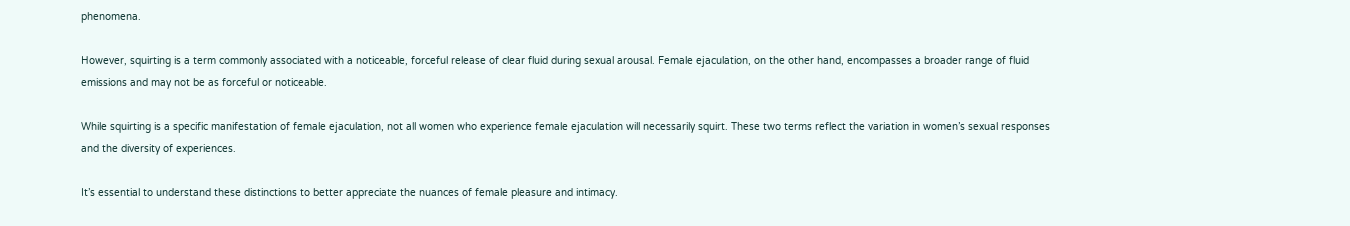phenomena.

However, squirting is a term commonly associated with a noticeable, forceful release of clear fluid during sexual arousal. Female ejaculation, on the other hand, encompasses a broader range of fluid emissions and may not be as forceful or noticeable.

While squirting is a specific manifestation of female ejaculation, not all women who experience female ejaculation will necessarily squirt. These two terms reflect the variation in women’s sexual responses and the diversity of experiences.

It’s essential to understand these distinctions to better appreciate the nuances of female pleasure and intimacy.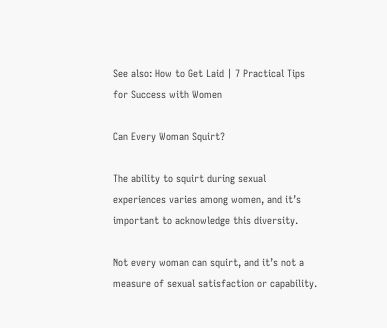See also: How to Get Laid | 7 Practical Tips for Success with Women

Can Every Woman Squirt?

The ability to squirt during sexual experiences varies among women, and it’s important to acknowledge this diversity.

Not every woman can squirt, and it’s not a measure of sexual satisfaction or capability.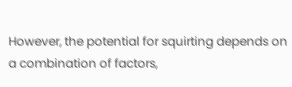However, the potential for squirting depends on a combination of factors,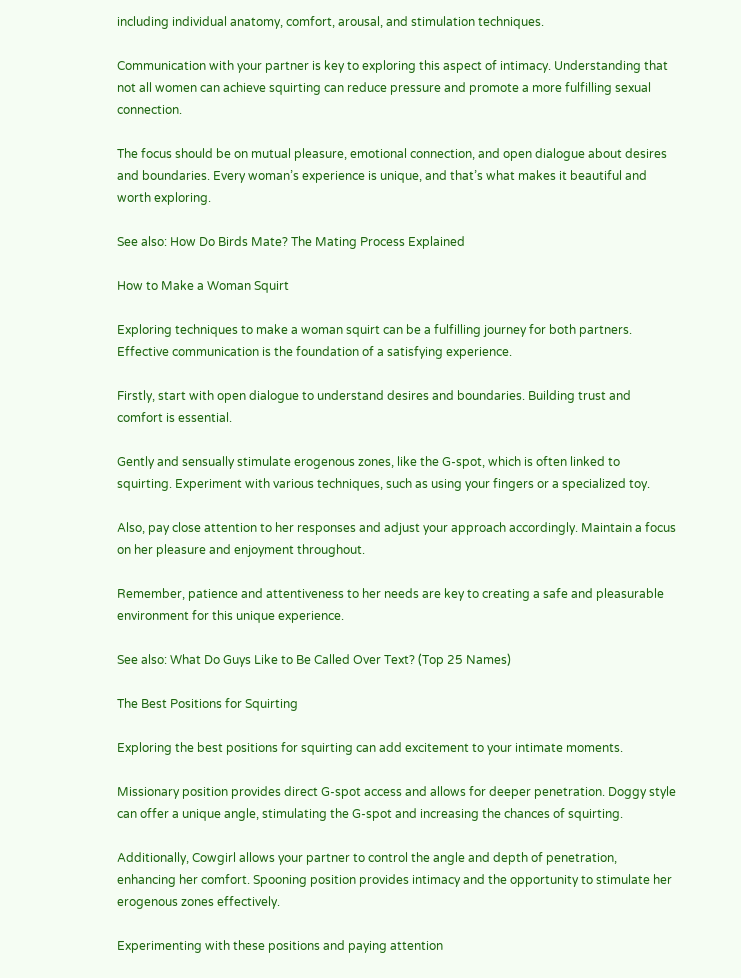including individual anatomy, comfort, arousal, and stimulation techniques.

Communication with your partner is key to exploring this aspect of intimacy. Understanding that not all women can achieve squirting can reduce pressure and promote a more fulfilling sexual connection.

The focus should be on mutual pleasure, emotional connection, and open dialogue about desires and boundaries. Every woman’s experience is unique, and that’s what makes it beautiful and worth exploring.

See also: How Do Birds Mate? The Mating Process Explained

How to Make a Woman Squirt

Exploring techniques to make a woman squirt can be a fulfilling journey for both partners. Effective communication is the foundation of a satisfying experience.

Firstly, start with open dialogue to understand desires and boundaries. Building trust and comfort is essential.

Gently and sensually stimulate erogenous zones, like the G-spot, which is often linked to squirting. Experiment with various techniques, such as using your fingers or a specialized toy.

Also, pay close attention to her responses and adjust your approach accordingly. Maintain a focus on her pleasure and enjoyment throughout.

Remember, patience and attentiveness to her needs are key to creating a safe and pleasurable environment for this unique experience.

See also: What Do Guys Like to Be Called Over Text? (Top 25 Names)

The Best Positions for Squirting

Exploring the best positions for squirting can add excitement to your intimate moments.

Missionary position provides direct G-spot access and allows for deeper penetration. Doggy style can offer a unique angle, stimulating the G-spot and increasing the chances of squirting.

Additionally, Cowgirl allows your partner to control the angle and depth of penetration, enhancing her comfort. Spooning position provides intimacy and the opportunity to stimulate her erogenous zones effectively.

Experimenting with these positions and paying attention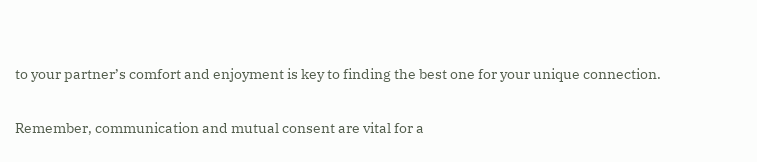to your partner’s comfort and enjoyment is key to finding the best one for your unique connection.

Remember, communication and mutual consent are vital for a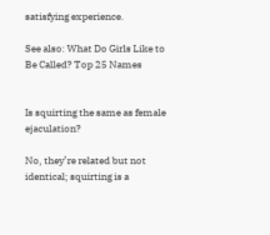satisfying experience.

See also: What Do Girls Like to Be Called? Top 25 Names


Is squirting the same as female ejaculation?

No, they’re related but not identical; squirting is a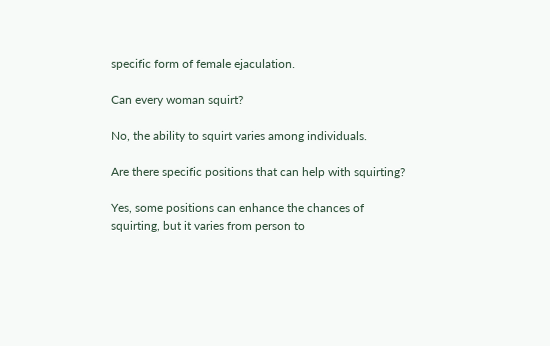specific form of female ejaculation.

Can every woman squirt?

No, the ability to squirt varies among individuals.

Are there specific positions that can help with squirting?

Yes, some positions can enhance the chances of squirting, but it varies from person to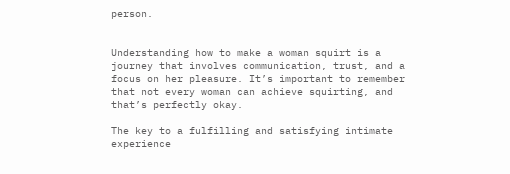person.


Understanding how to make a woman squirt is a journey that involves communication, trust, and a focus on her pleasure. It’s important to remember that not every woman can achieve squirting, and that’s perfectly okay.

The key to a fulfilling and satisfying intimate experience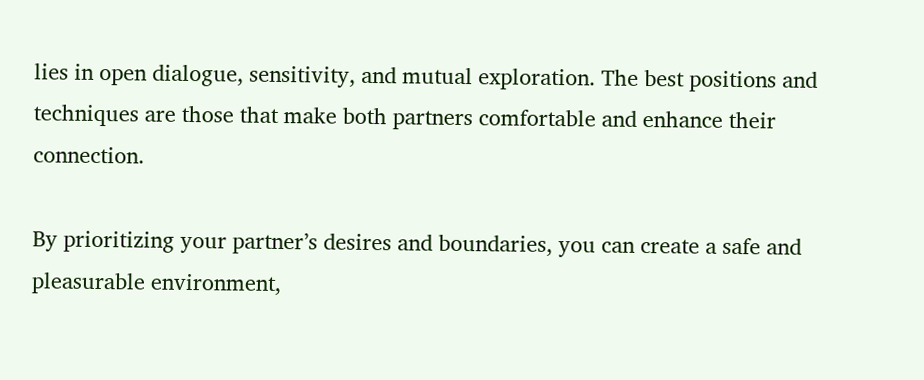lies in open dialogue, sensitivity, and mutual exploration. The best positions and techniques are those that make both partners comfortable and enhance their connection.

By prioritizing your partner’s desires and boundaries, you can create a safe and pleasurable environment,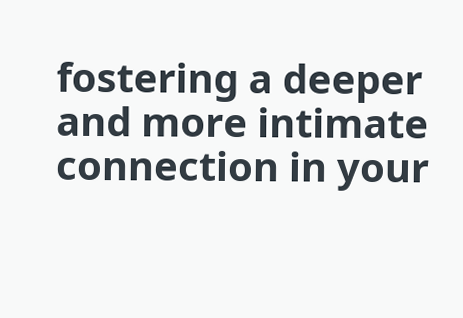fostering a deeper and more intimate connection in your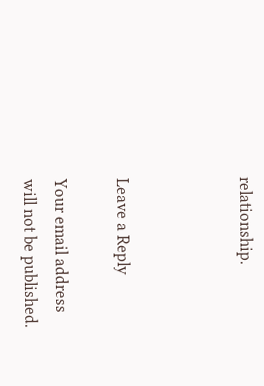relationship.



Leave a Reply

Your email address will not be published.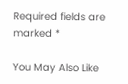Required fields are marked *

You May Also Like